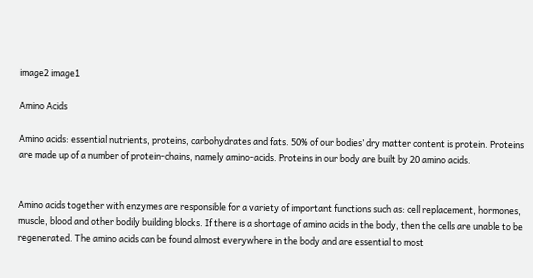image2 image1

Amino Acids

Amino acids: essential nutrients, proteins, carbohydrates and fats. 50% of our bodies’ dry matter content is protein. Proteins are made up of a number of protein-chains, namely amino-acids. Proteins in our body are built by 20 amino acids.


Amino acids together with enzymes are responsible for a variety of important functions such as: cell replacement, hormones, muscle, blood and other bodily building blocks. If there is a shortage of amino acids in the body, then the cells are unable to be regenerated. The amino acids can be found almost everywhere in the body and are essential to most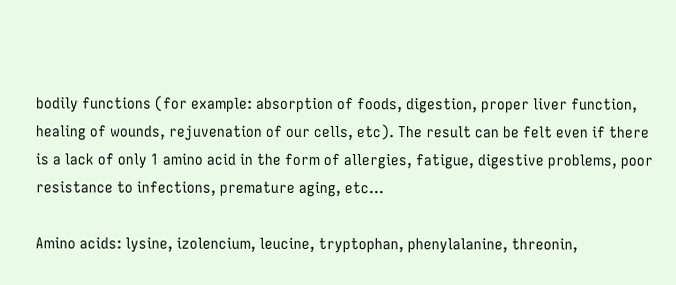bodily functions (for example: absorption of foods, digestion, proper liver function, healing of wounds, rejuvenation of our cells, etc). The result can be felt even if there is a lack of only 1 amino acid in the form of allergies, fatigue, digestive problems, poor resistance to infections, premature aging, etc…

Amino acids: lysine, izolencium, leucine, tryptophan, phenylalanine, threonin,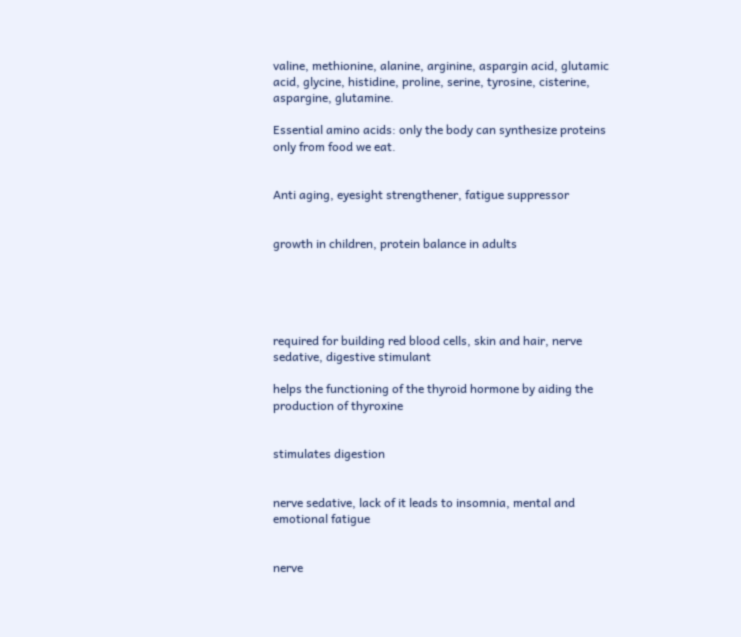valine, methionine, alanine, arginine, aspargin acid, glutamic acid, glycine, histidine, proline, serine, tyrosine, cisterine, aspargine, glutamine.

Essential amino acids: only the body can synthesize proteins only from food we eat.


Anti aging, eyesight strengthener, fatigue suppressor


growth in children, protein balance in adults





required for building red blood cells, skin and hair, nerve sedative, digestive stimulant

helps the functioning of the thyroid hormone by aiding the production of thyroxine


stimulates digestion


nerve sedative, lack of it leads to insomnia, mental and emotional fatigue


nerve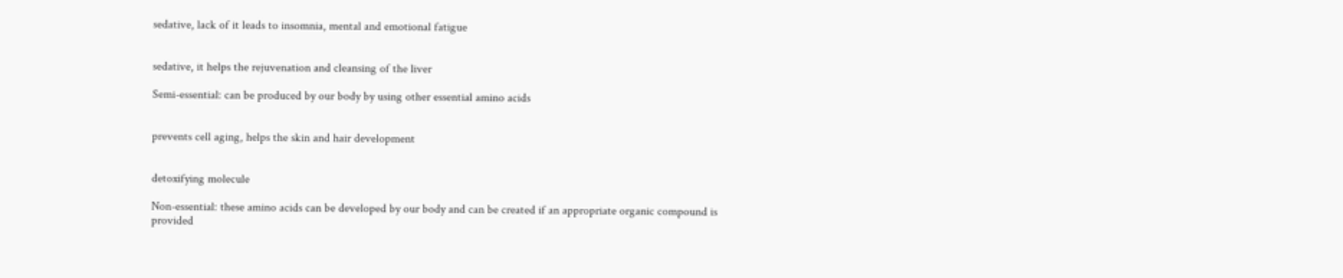sedative, lack of it leads to insomnia, mental and emotional fatigue


sedative, it helps the rejuvenation and cleansing of the liver

Semi-essential: can be produced by our body by using other essential amino acids


prevents cell aging, helps the skin and hair development


detoxifying molecule

Non-essential: these amino acids can be developed by our body and can be created if an appropriate organic compound is provided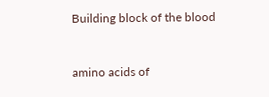Building block of the blood


amino acids of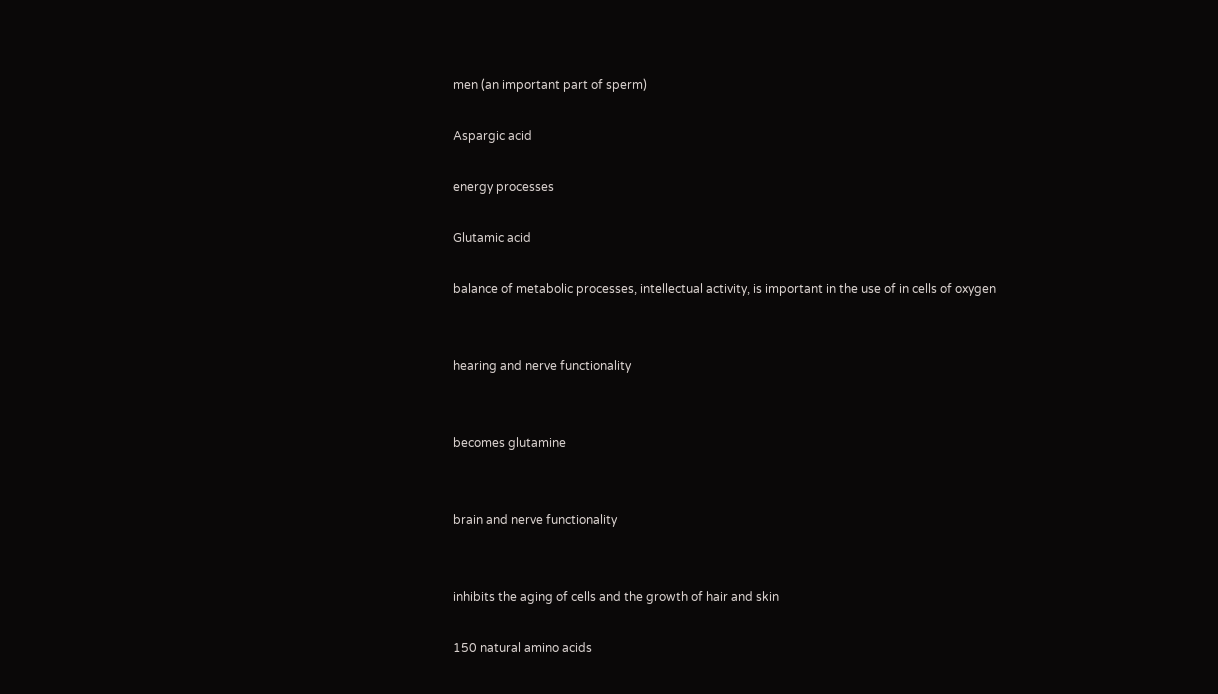men (an important part of sperm)

Aspargic acid

energy processes

Glutamic acid

balance of metabolic processes, intellectual activity, is important in the use of in cells of oxygen


hearing and nerve functionality


becomes glutamine


brain and nerve functionality


inhibits the aging of cells and the growth of hair and skin

150 natural amino acids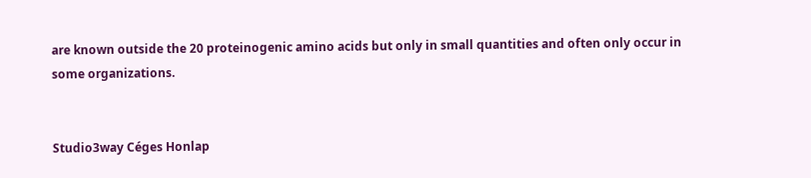are known outside the 20 proteinogenic amino acids but only in small quantities and often only occur in some organizations.


Studio3way Céges Honlap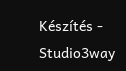Készítés - Studio3way